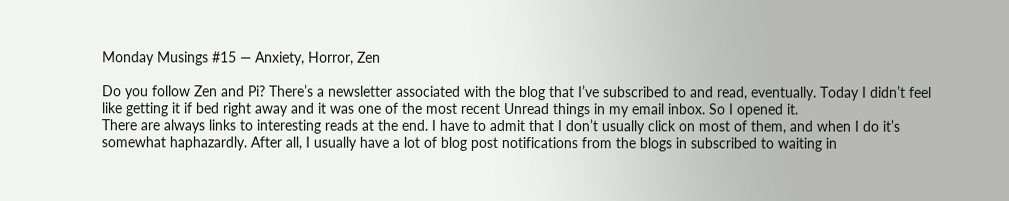Monday Musings #15 — Anxiety, Horror, Zen

Do you follow Zen and Pi? There’s a newsletter associated with the blog that I’ve subscribed to and read, eventually. Today I didn’t feel like getting it if bed right away and it was one of the most recent Unread things in my email inbox. So I opened it.
There are always links to interesting reads at the end. I have to admit that I don’t usually click on most of them, and when I do it’s somewhat haphazardly. After all, I usually have a lot of blog post notifications from the blogs in subscribed to waiting in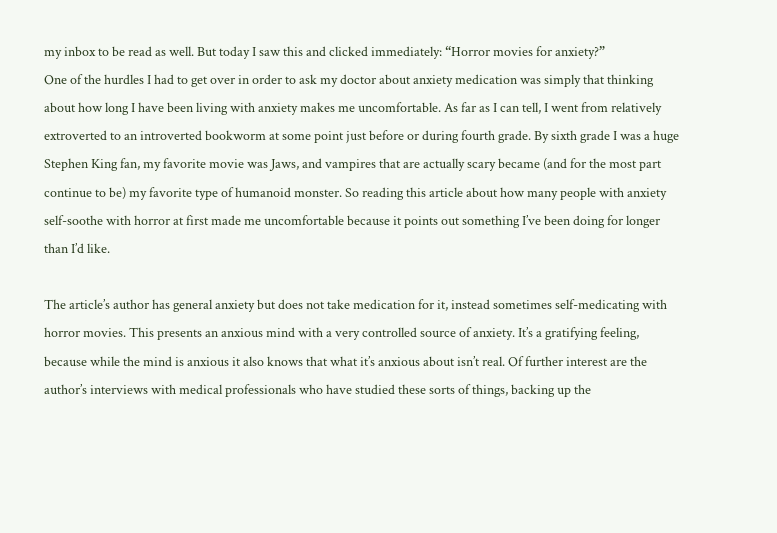my inbox to be read as well. But today I saw this and clicked immediately: “Horror movies for anxiety?”
One of the hurdles I had to get over in order to ask my doctor about anxiety medication was simply that thinking about how long I have been living with anxiety makes me uncomfortable. As far as I can tell, I went from relatively extroverted to an introverted bookworm at some point just before or during fourth grade. By sixth grade I was a huge Stephen King fan, my favorite movie was Jaws, and vampires that are actually scary became (and for the most part continue to be) my favorite type of humanoid monster. So reading this article about how many people with anxiety self-soothe with horror at first made me uncomfortable because it points out something I’ve been doing for longer than I’d like.

The article’s author has general anxiety but does not take medication for it, instead sometimes self-medicating with horror movies. This presents an anxious mind with a very controlled source of anxiety. It’s a gratifying feeling, because while the mind is anxious it also knows that what it’s anxious about isn’t real. Of further interest are the author’s interviews with medical professionals who have studied these sorts of things, backing up the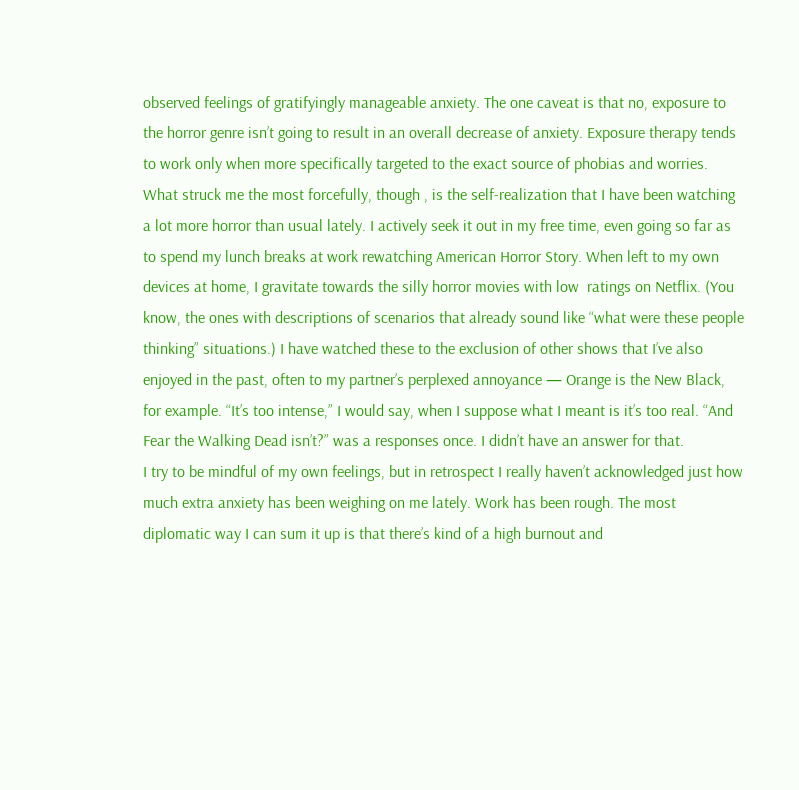observed feelings of gratifyingly manageable anxiety. The one caveat is that no, exposure to the horror genre isn’t going to result in an overall decrease of anxiety. Exposure therapy tends to work only when more specifically targeted to the exact source of phobias and worries.
What struck me the most forcefully, though , is the self-realization that I have been watching a lot more horror than usual lately. I actively seek it out in my free time, even going so far as to spend my lunch breaks at work rewatching American Horror Story. When left to my own devices at home, I gravitate towards the silly horror movies with low  ratings on Netflix. (You know, the ones with descriptions of scenarios that already sound like “what were these people thinking” situations.) I have watched these to the exclusion of other shows that I’ve also enjoyed in the past, often to my partner’s perplexed annoyance — Orange is the New Black, for example. “It’s too intense,” I would say, when I suppose what I meant is it’s too real. “And Fear the Walking Dead isn’t?” was a responses once. I didn’t have an answer for that.
I try to be mindful of my own feelings, but in retrospect I really haven’t acknowledged just how much extra anxiety has been weighing on me lately. Work has been rough. The most diplomatic way I can sum it up is that there’s kind of a high burnout and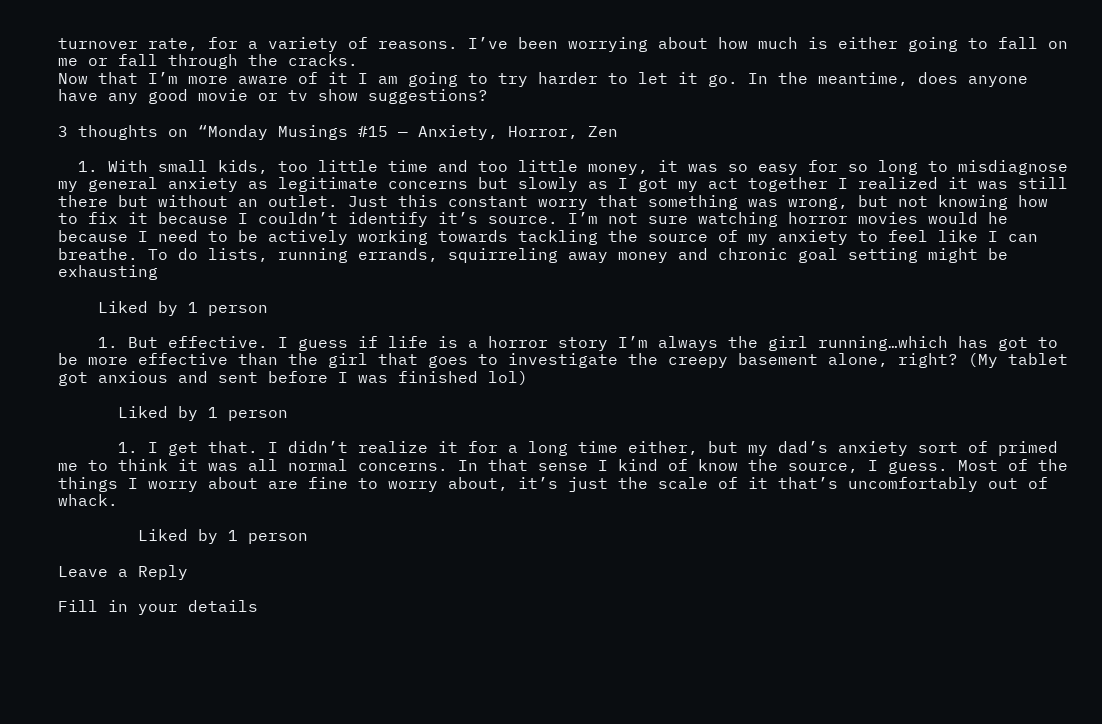turnover rate, for a variety of reasons. I’ve been worrying about how much is either going to fall on me or fall through the cracks.
Now that I’m more aware of it I am going to try harder to let it go. In the meantime, does anyone have any good movie or tv show suggestions?

3 thoughts on “Monday Musings #15 — Anxiety, Horror, Zen

  1. With small kids, too little time and too little money, it was so easy for so long to misdiagnose my general anxiety as legitimate concerns but slowly as I got my act together I realized it was still there but without an outlet. Just this constant worry that something was wrong, but not knowing how to fix it because I couldn’t identify it’s source. I’m not sure watching horror movies would he because I need to be actively working towards tackling the source of my anxiety to feel like I can breathe. To do lists, running errands, squirreling away money and chronic goal setting might be exhausting

    Liked by 1 person

    1. But effective. I guess if life is a horror story I’m always the girl running…which has got to be more effective than the girl that goes to investigate the creepy basement alone, right? (My tablet got anxious and sent before I was finished lol)

      Liked by 1 person

      1. I get that. I didn’t realize it for a long time either, but my dad’s anxiety sort of primed me to think it was all normal concerns. In that sense I kind of know the source, I guess. Most of the things I worry about are fine to worry about, it’s just the scale of it that’s uncomfortably out of whack.

        Liked by 1 person

Leave a Reply

Fill in your details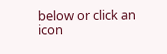below or click an icon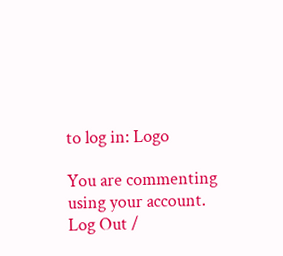to log in: Logo

You are commenting using your account. Log Out /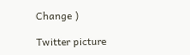Change )

Twitter picture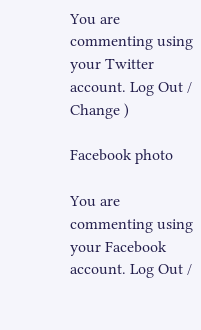You are commenting using your Twitter account. Log Out /  Change )

Facebook photo

You are commenting using your Facebook account. Log Out /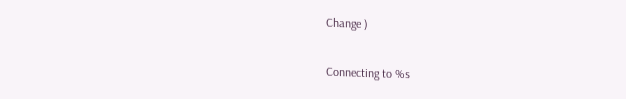Change )

Connecting to %s